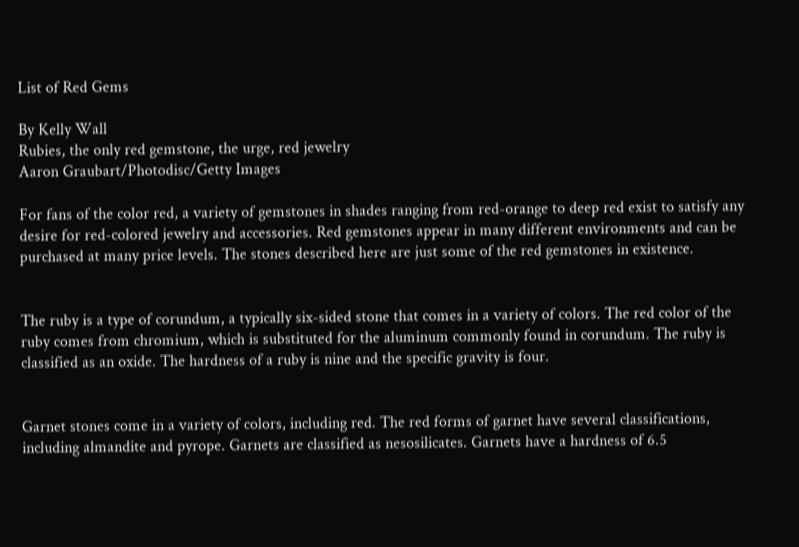List of Red Gems

By Kelly Wall
Rubies, the only red gemstone, the urge, red jewelry
Aaron Graubart/Photodisc/Getty Images

For fans of the color red, a variety of gemstones in shades ranging from red-orange to deep red exist to satisfy any desire for red-colored jewelry and accessories. Red gemstones appear in many different environments and can be purchased at many price levels. The stones described here are just some of the red gemstones in existence.


The ruby is a type of corundum, a typically six-sided stone that comes in a variety of colors. The red color of the ruby comes from chromium, which is substituted for the aluminum commonly found in corundum. The ruby is classified as an oxide. The hardness of a ruby is nine and the specific gravity is four.


Garnet stones come in a variety of colors, including red. The red forms of garnet have several classifications, including almandite and pyrope. Garnets are classified as nesosilicates. Garnets have a hardness of 6.5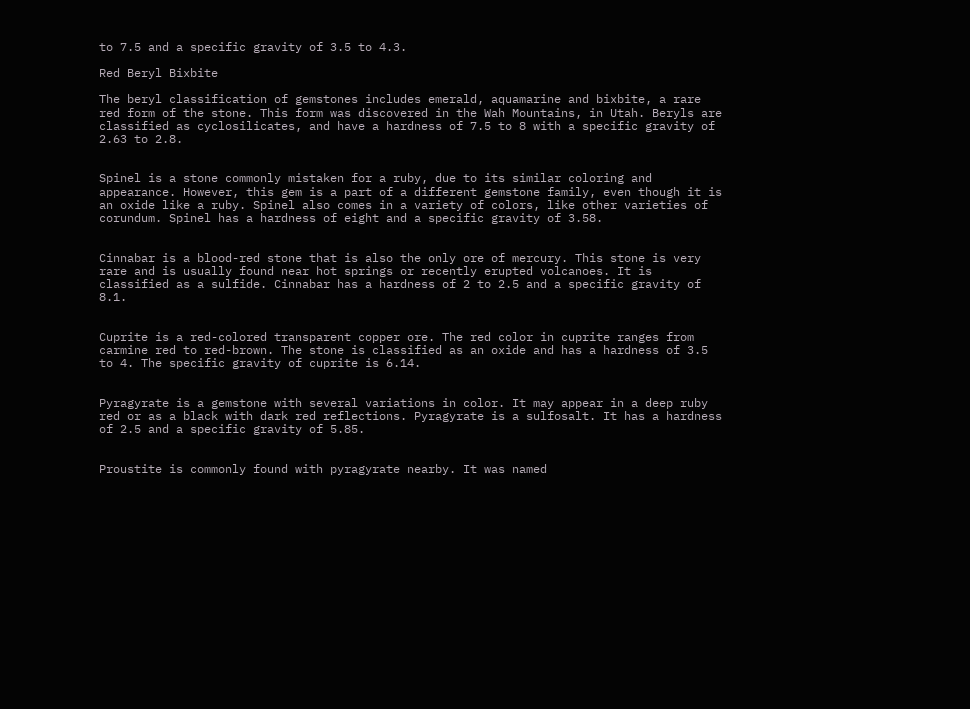to 7.5 and a specific gravity of 3.5 to 4.3.

Red Beryl Bixbite

The beryl classification of gemstones includes emerald, aquamarine and bixbite, a rare red form of the stone. This form was discovered in the Wah Mountains, in Utah. Beryls are classified as cyclosilicates, and have a hardness of 7.5 to 8 with a specific gravity of 2.63 to 2.8.


Spinel is a stone commonly mistaken for a ruby, due to its similar coloring and appearance. However, this gem is a part of a different gemstone family, even though it is an oxide like a ruby. Spinel also comes in a variety of colors, like other varieties of corundum. Spinel has a hardness of eight and a specific gravity of 3.58.


Cinnabar is a blood-red stone that is also the only ore of mercury. This stone is very rare and is usually found near hot springs or recently erupted volcanoes. It is classified as a sulfide. Cinnabar has a hardness of 2 to 2.5 and a specific gravity of 8.1.


Cuprite is a red-colored transparent copper ore. The red color in cuprite ranges from carmine red to red-brown. The stone is classified as an oxide and has a hardness of 3.5 to 4. The specific gravity of cuprite is 6.14.


Pyragyrate is a gemstone with several variations in color. It may appear in a deep ruby red or as a black with dark red reflections. Pyragyrate is a sulfosalt. It has a hardness of 2.5 and a specific gravity of 5.85.


Proustite is commonly found with pyragyrate nearby. It was named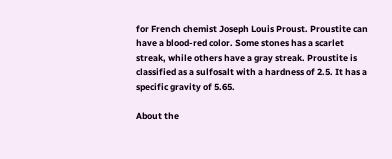for French chemist Joseph Louis Proust. Proustite can have a blood-red color. Some stones has a scarlet streak, while others have a gray streak. Proustite is classified as a sulfosalt with a hardness of 2.5. It has a specific gravity of 5.65.

About the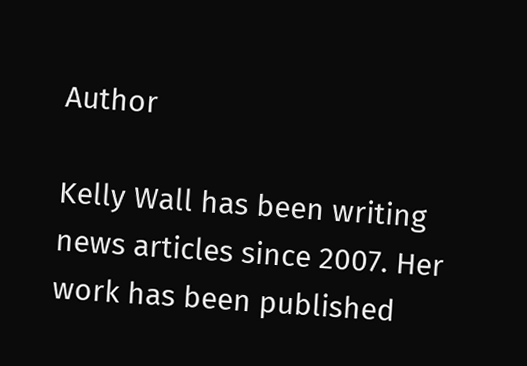Author

Kelly Wall has been writing news articles since 2007. Her work has been published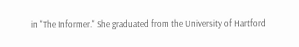in "The Informer." She graduated from the University of Hartford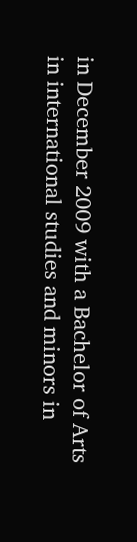in December 2009 with a Bachelor of Arts in international studies and minors in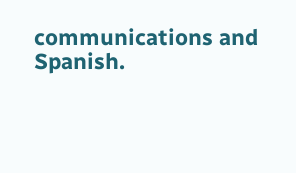communications and Spanish.